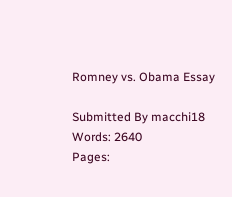Romney vs. Obama Essay

Submitted By macchi18
Words: 2640
Pages: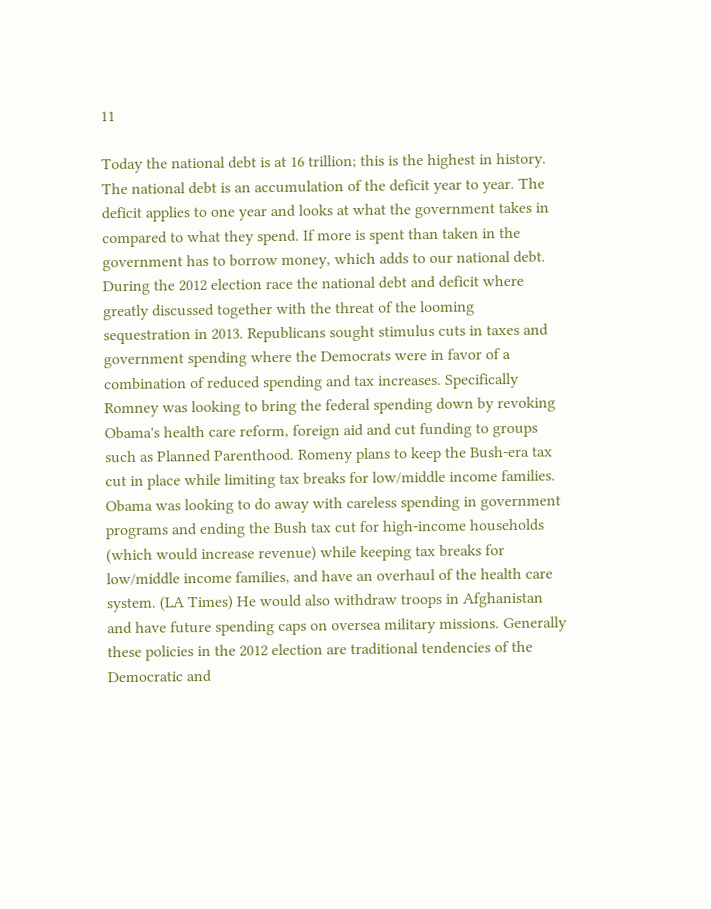11

Today the national debt is at 16 trillion; this is the highest in history. The national debt is an accumulation of the deficit year to year. The deficit applies to one year and looks at what the government takes in compared to what they spend. If more is spent than taken in the government has to borrow money, which adds to our national debt. During the 2012 election race the national debt and deficit where greatly discussed together with the threat of the looming sequestration in 2013. Republicans sought stimulus cuts in taxes and government spending where the Democrats were in favor of a combination of reduced spending and tax increases. Specifically Romney was looking to bring the federal spending down by revoking Obama's health care reform, foreign aid and cut funding to groups such as Planned Parenthood. Romeny plans to keep the Bush-era tax cut in place while limiting tax breaks for low/middle income families. Obama was looking to do away with careless spending in government programs and ending the Bush tax cut for high-income households (which would increase revenue) while keeping tax breaks for low/middle income families, and have an overhaul of the health care system. (LA Times) He would also withdraw troops in Afghanistan and have future spending caps on oversea military missions. Generally these policies in the 2012 election are traditional tendencies of the Democratic and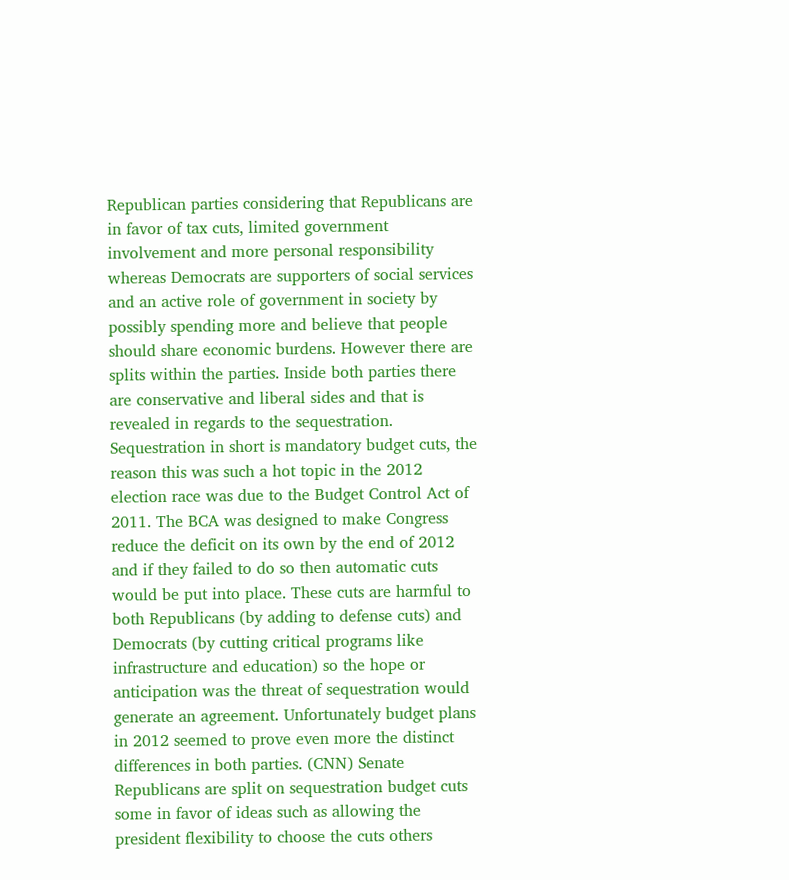Republican parties considering that Republicans are in favor of tax cuts, limited government involvement and more personal responsibility whereas Democrats are supporters of social services and an active role of government in society by possibly spending more and believe that people should share economic burdens. However there are splits within the parties. Inside both parties there are conservative and liberal sides and that is revealed in regards to the sequestration. Sequestration in short is mandatory budget cuts, the reason this was such a hot topic in the 2012 election race was due to the Budget Control Act of 2011. The BCA was designed to make Congress reduce the deficit on its own by the end of 2012 and if they failed to do so then automatic cuts would be put into place. These cuts are harmful to both Republicans (by adding to defense cuts) and Democrats (by cutting critical programs like infrastructure and education) so the hope or anticipation was the threat of sequestration would generate an agreement. Unfortunately budget plans in 2012 seemed to prove even more the distinct differences in both parties. (CNN) Senate Republicans are split on sequestration budget cuts some in favor of ideas such as allowing the president flexibility to choose the cuts others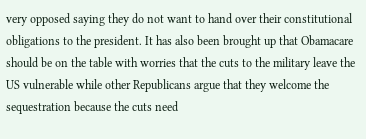very opposed saying they do not want to hand over their constitutional obligations to the president. It has also been brought up that Obamacare should be on the table with worries that the cuts to the military leave the US vulnerable while other Republicans argue that they welcome the sequestration because the cuts need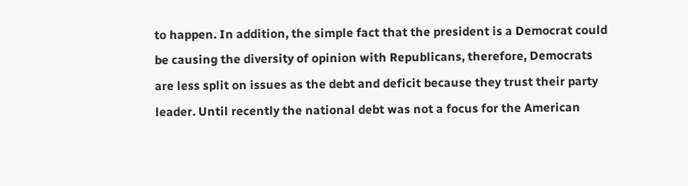to happen. In addition, the simple fact that the president is a Democrat could be causing the diversity of opinion with Republicans, therefore, Democrats are less split on issues as the debt and deficit because they trust their party leader. Until recently the national debt was not a focus for the American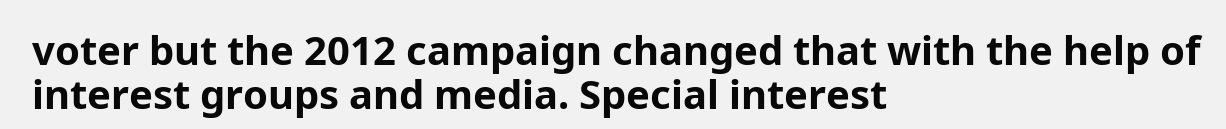voter but the 2012 campaign changed that with the help of interest groups and media. Special interest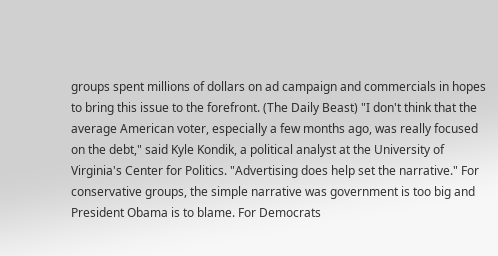groups spent millions of dollars on ad campaign and commercials in hopes to bring this issue to the forefront. (The Daily Beast) "I don't think that the average American voter, especially a few months ago, was really focused on the debt," said Kyle Kondik, a political analyst at the University of Virginia's Center for Politics. "Advertising does help set the narrative." For conservative groups, the simple narrative was government is too big and President Obama is to blame. For Democrats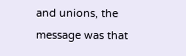and unions, the message was that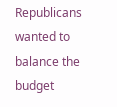Republicans wanted to balance the budget